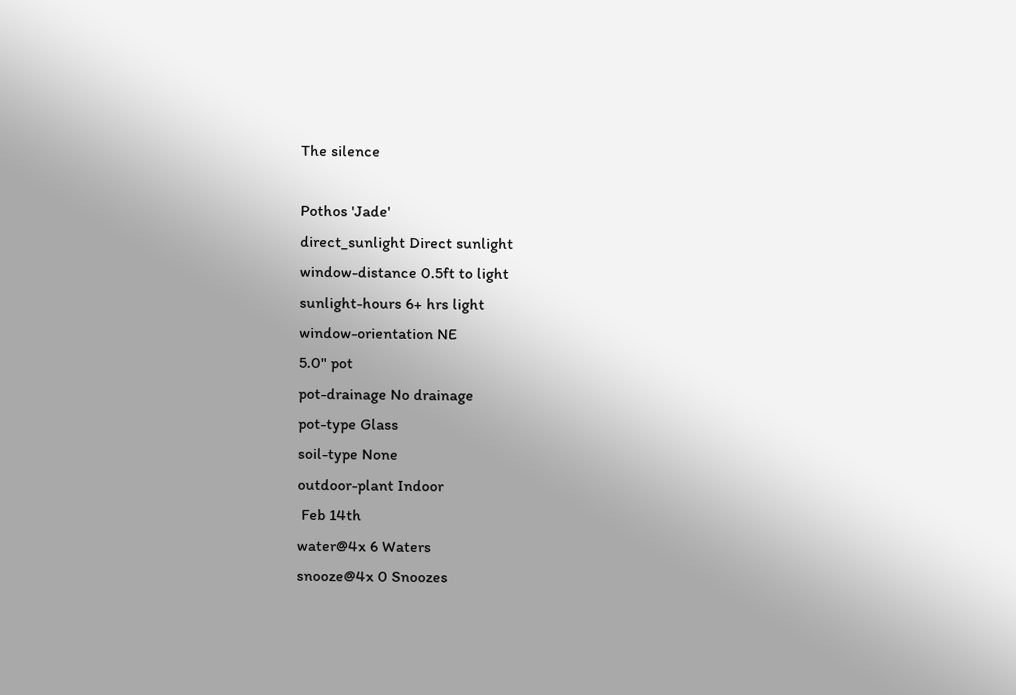The silence

Pothos 'Jade'
direct_sunlight Direct sunlight
window-distance 0.5ft to light
sunlight-hours 6+ hrs light
window-orientation NE
5.0" pot
pot-drainage No drainage
pot-type Glass
soil-type None
outdoor-plant Indoor
 Feb 14th
water@4x 6 Waters
snooze@4x 0 Snoozes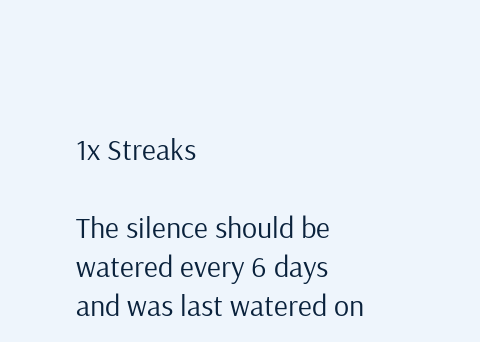1x Streaks

The silence should be watered every 6 days and was last watered on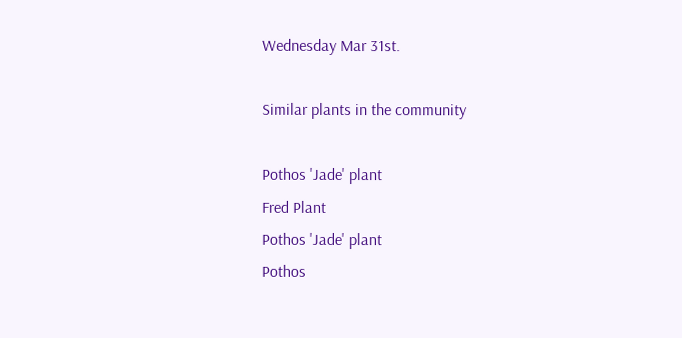Wednesday Mar 31st.

Similar plants in the community

Pothos 'Jade' plant
Fred Plant
Pothos 'Jade' plant
Pothos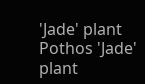'Jade' plant
Pothos 'Jade' plant